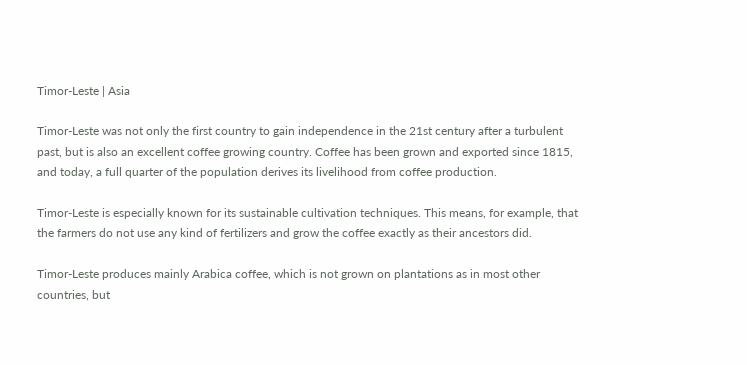Timor-Leste | Asia

Timor-Leste was not only the first country to gain independence in the 21st century after a turbulent past, but is also an excellent coffee growing country. Coffee has been grown and exported since 1815, and today, a full quarter of the population derives its livelihood from coffee production.

Timor-Leste is especially known for its sustainable cultivation techniques. This means, for example, that the farmers do not use any kind of fertilizers and grow the coffee exactly as their ancestors did.

Timor-Leste produces mainly Arabica coffee, which is not grown on plantations as in most other countries, but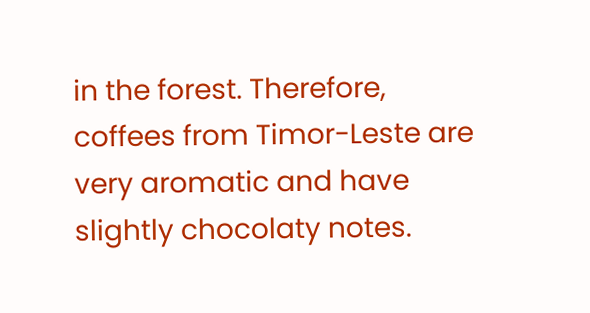in the forest. Therefore, coffees from Timor-Leste are very aromatic and have slightly chocolaty notes.